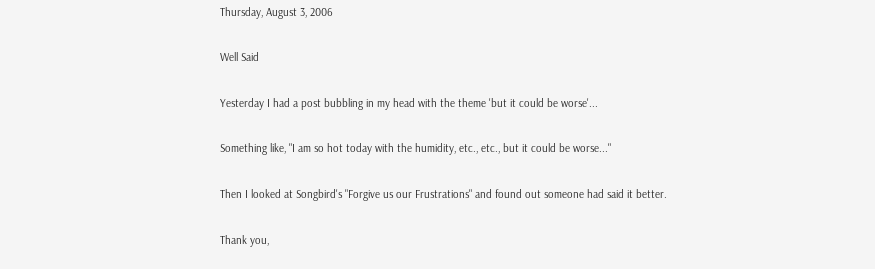Thursday, August 3, 2006

Well Said

Yesterday I had a post bubbling in my head with the theme 'but it could be worse'...

Something like, "I am so hot today with the humidity, etc., etc., but it could be worse..."

Then I looked at Songbird's "Forgive us our Frustrations" and found out someone had said it better.

Thank you,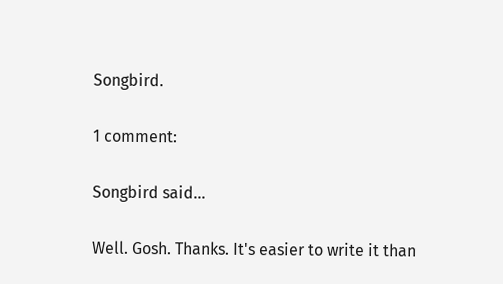Songbird.

1 comment:

Songbird said...

Well. Gosh. Thanks. It's easier to write it than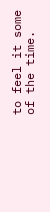to feel it some of the time.